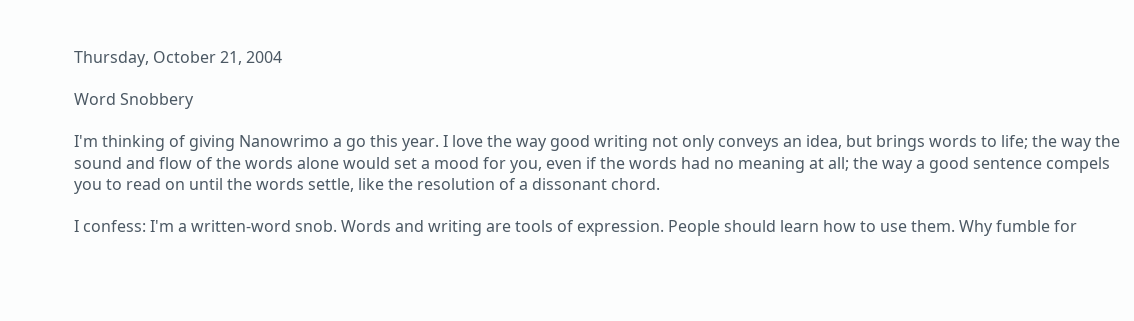Thursday, October 21, 2004

Word Snobbery

I'm thinking of giving Nanowrimo a go this year. I love the way good writing not only conveys an idea, but brings words to life; the way the sound and flow of the words alone would set a mood for you, even if the words had no meaning at all; the way a good sentence compels you to read on until the words settle, like the resolution of a dissonant chord.

I confess: I'm a written-word snob. Words and writing are tools of expression. People should learn how to use them. Why fumble for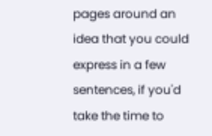pages around an idea that you could express in a few sentences, if you'd take the time to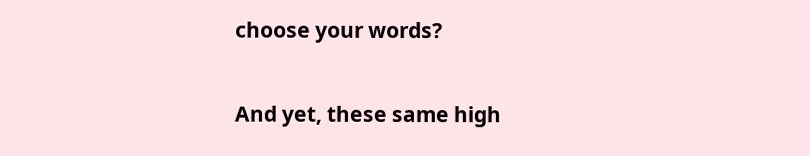choose your words?

And yet, these same high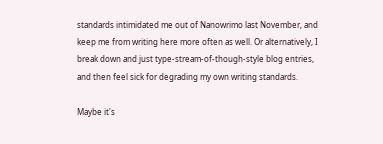standards intimidated me out of Nanowrimo last November, and keep me from writing here more often as well. Or alternatively, I break down and just type-stream-of-though-style blog entries, and then feel sick for degrading my own writing standards.

Maybe it's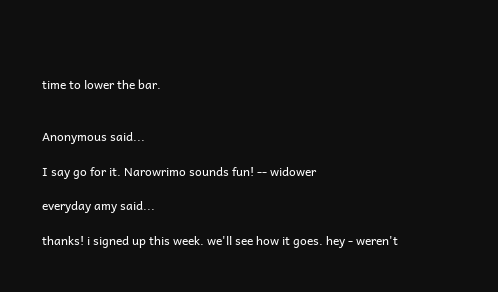time to lower the bar.


Anonymous said...

I say go for it. Narowrimo sounds fun! -- widower

everyday amy said...

thanks! i signed up this week. we'll see how it goes. hey - weren't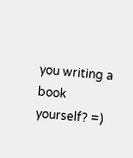you writing a book yourself? =)